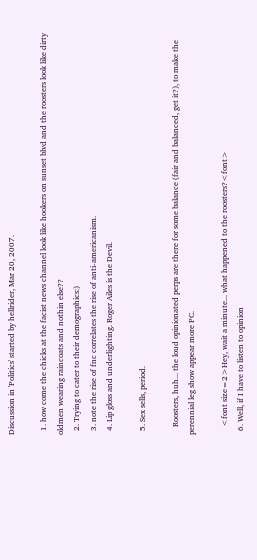Discussion in 'Politics' started by hellrider, Mar 20, 2007.

  1. how come the chicks at the facist news channel look like hookers on sunset blvd and the roosters look like dirty oldmen wearing raincoats and nothin else??
  2. Trying to cater to their demographics:)
  3. note the rise of fnc correlates the rise of anti-americanism.
  4. Lip gloss and underlighting. Roger Ailes is the Devil.

  5. Sex sells, period.

    Roosters, huh... the loud opinionated perps are there for some balance (fair and balanced, get it?), to make the perennial leg show appear more PC.

    <font size=2>Hey, wait a minute... what happened to the roosters?<font>
  6. Well, if I have to listen to opinion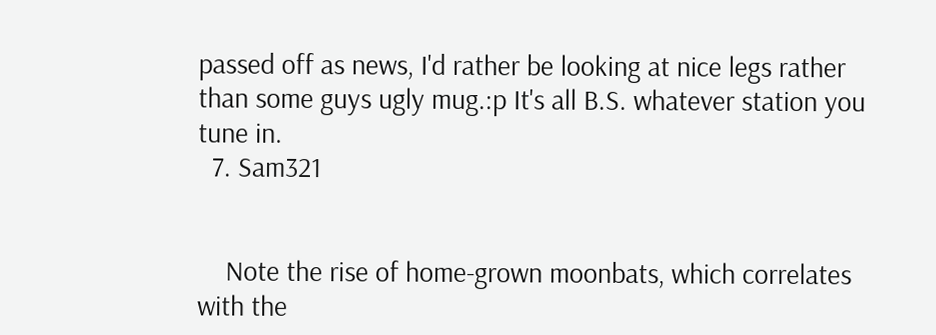passed off as news, I'd rather be looking at nice legs rather than some guys ugly mug.:p It's all B.S. whatever station you tune in.
  7. Sam321


    Note the rise of home-grown moonbats, which correlates with the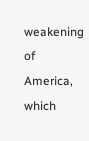weakening of America, which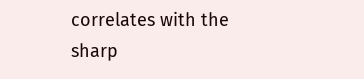correlates with the sharp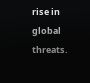rise in global threats.